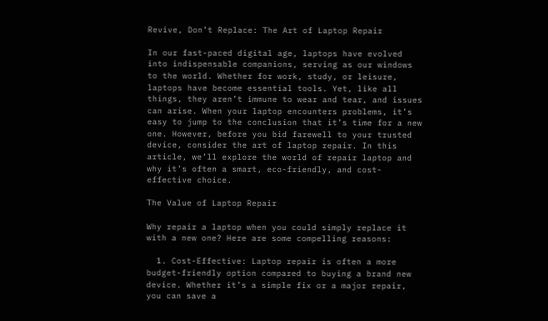Revive, Don’t Replace: The Art of Laptop Repair

In our fast-paced digital age, laptops have evolved into indispensable companions, serving as our windows to the world. Whether for work, study, or leisure, laptops have become essential tools. Yet, like all things, they aren’t immune to wear and tear, and issues can arise. When your laptop encounters problems, it’s easy to jump to the conclusion that it’s time for a new one. However, before you bid farewell to your trusted device, consider the art of laptop repair. In this article, we’ll explore the world of repair laptop and why it’s often a smart, eco-friendly, and cost-effective choice.

The Value of Laptop Repair

Why repair a laptop when you could simply replace it with a new one? Here are some compelling reasons:

  1. Cost-Effective: Laptop repair is often a more budget-friendly option compared to buying a brand new device. Whether it’s a simple fix or a major repair, you can save a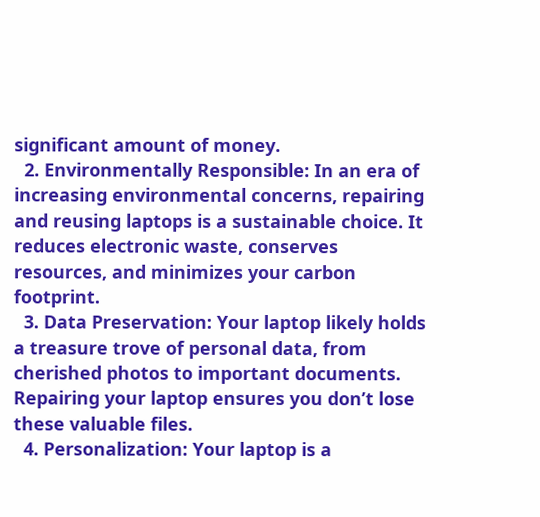significant amount of money.
  2. Environmentally Responsible: In an era of increasing environmental concerns, repairing and reusing laptops is a sustainable choice. It reduces electronic waste, conserves resources, and minimizes your carbon footprint.
  3. Data Preservation: Your laptop likely holds a treasure trove of personal data, from cherished photos to important documents. Repairing your laptop ensures you don’t lose these valuable files.
  4. Personalization: Your laptop is a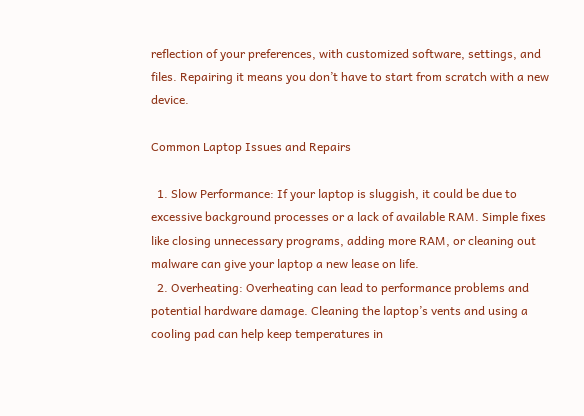reflection of your preferences, with customized software, settings, and files. Repairing it means you don’t have to start from scratch with a new device.

Common Laptop Issues and Repairs

  1. Slow Performance: If your laptop is sluggish, it could be due to excessive background processes or a lack of available RAM. Simple fixes like closing unnecessary programs, adding more RAM, or cleaning out malware can give your laptop a new lease on life.
  2. Overheating: Overheating can lead to performance problems and potential hardware damage. Cleaning the laptop’s vents and using a cooling pad can help keep temperatures in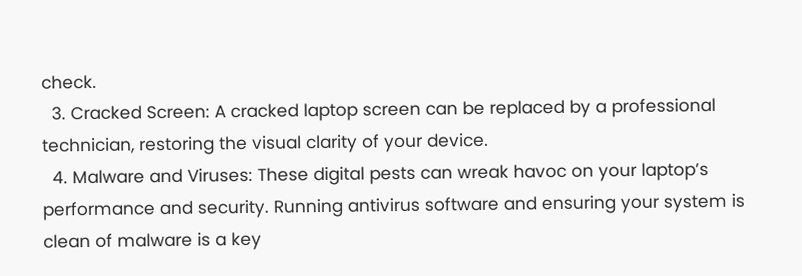check.
  3. Cracked Screen: A cracked laptop screen can be replaced by a professional technician, restoring the visual clarity of your device.
  4. Malware and Viruses: These digital pests can wreak havoc on your laptop’s performance and security. Running antivirus software and ensuring your system is clean of malware is a key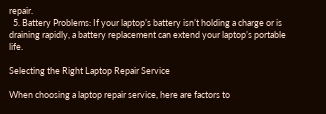repair.
  5. Battery Problems: If your laptop’s battery isn’t holding a charge or is draining rapidly, a battery replacement can extend your laptop’s portable life.

Selecting the Right Laptop Repair Service

When choosing a laptop repair service, here are factors to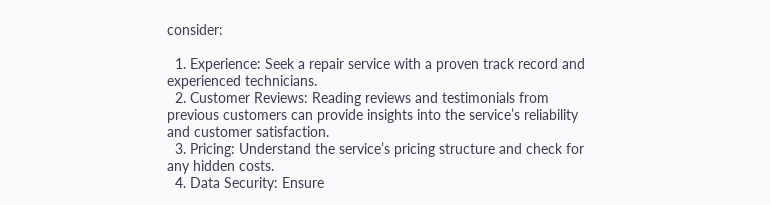consider:

  1. Experience: Seek a repair service with a proven track record and experienced technicians.
  2. Customer Reviews: Reading reviews and testimonials from previous customers can provide insights into the service’s reliability and customer satisfaction.
  3. Pricing: Understand the service’s pricing structure and check for any hidden costs.
  4. Data Security: Ensure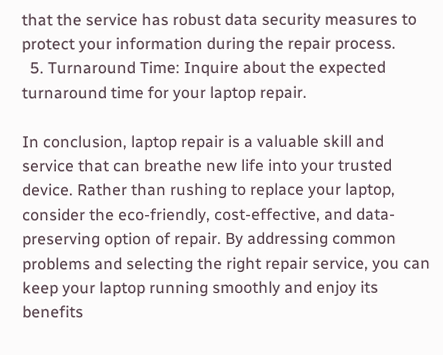that the service has robust data security measures to protect your information during the repair process.
  5. Turnaround Time: Inquire about the expected turnaround time for your laptop repair.

In conclusion, laptop repair is a valuable skill and service that can breathe new life into your trusted device. Rather than rushing to replace your laptop, consider the eco-friendly, cost-effective, and data-preserving option of repair. By addressing common problems and selecting the right repair service, you can keep your laptop running smoothly and enjoy its benefits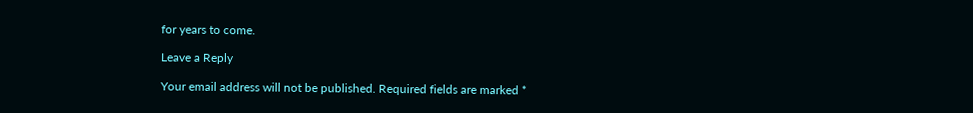for years to come.

Leave a Reply

Your email address will not be published. Required fields are marked *